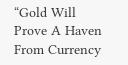“Gold Will Prove A Haven From Currency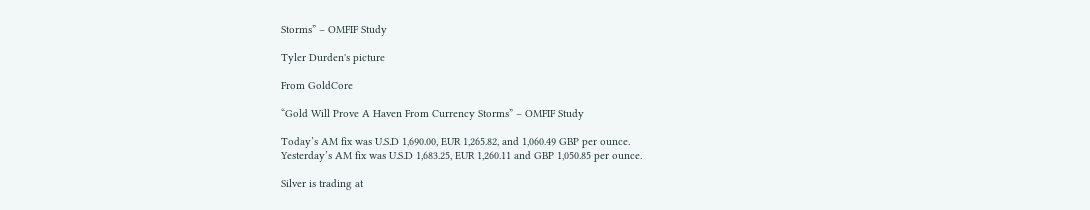Storms” – OMFIF Study

Tyler Durden's picture

From GoldCore

“Gold Will Prove A Haven From Currency Storms” – OMFIF Study

Today’s AM fix was U.S.D 1,690.00, EUR 1,265.82, and 1,060.49 GBP per ounce.
Yesterday’s AM fix was U.S.D 1,683.25, EUR 1,260.11 and GBP 1,050.85 per ounce.

Silver is trading at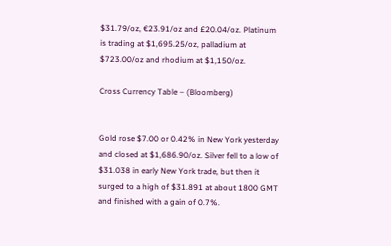$31.79/oz, €23.91/oz and £20.04/oz. Platinum is trading at $1,695.25/oz, palladium at $723.00/oz and rhodium at $1,150/oz.

Cross Currency Table – (Bloomberg)


Gold rose $7.00 or 0.42% in New York yesterday and closed at $1,686.90/oz. Silver fell to a low of $31.038 in early New York trade, but then it surged to a high of $31.891 at about 1800 GMT and finished with a gain of 0.7%.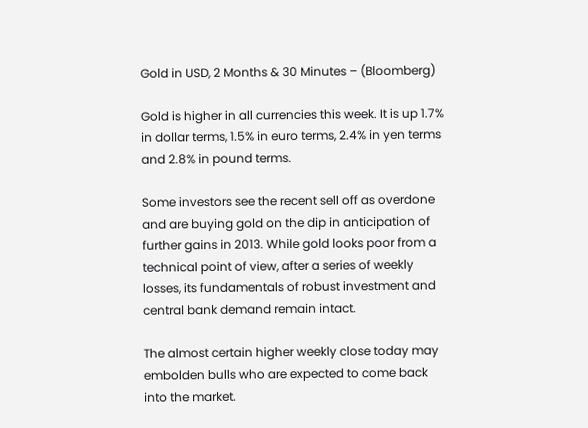Gold in USD, 2 Months & 30 Minutes – (Bloomberg)

Gold is higher in all currencies this week. It is up 1.7% in dollar terms, 1.5% in euro terms, 2.4% in yen terms and 2.8% in pound terms.

Some investors see the recent sell off as overdone and are buying gold on the dip in anticipation of further gains in 2013. While gold looks poor from a technical point of view, after a series of weekly losses, its fundamentals of robust investment and central bank demand remain intact.

The almost certain higher weekly close today may embolden bulls who are expected to come back into the market.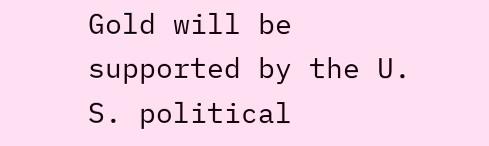Gold will be supported by the U. S. political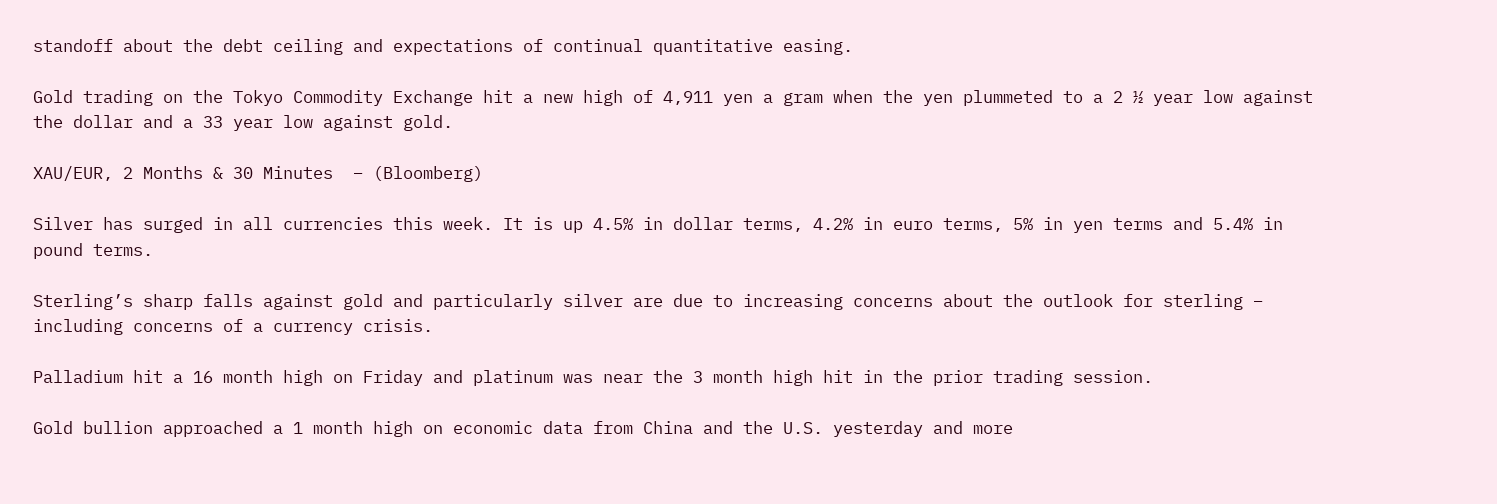standoff about the debt ceiling and expectations of continual quantitative easing.

Gold trading on the Tokyo Commodity Exchange hit a new high of 4,911 yen a gram when the yen plummeted to a 2 ½ year low against the dollar and a 33 year low against gold.

XAU/EUR, 2 Months & 30 Minutes  – (Bloomberg)

Silver has surged in all currencies this week. It is up 4.5% in dollar terms, 4.2% in euro terms, 5% in yen terms and 5.4% in pound terms.

Sterling’s sharp falls against gold and particularly silver are due to increasing concerns about the outlook for sterling – including concerns of a currency crisis.

Palladium hit a 16 month high on Friday and platinum was near the 3 month high hit in the prior trading session.

Gold bullion approached a 1 month high on economic data from China and the U.S. yesterday and more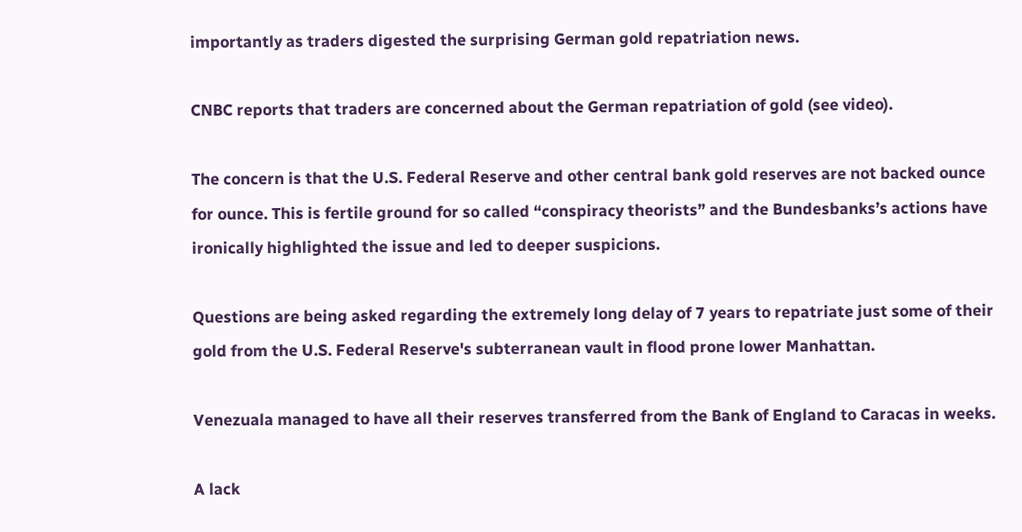importantly as traders digested the surprising German gold repatriation news.

CNBC reports that traders are concerned about the German repatriation of gold (see video).

The concern is that the U.S. Federal Reserve and other central bank gold reserves are not backed ounce for ounce. This is fertile ground for so called “conspiracy theorists” and the Bundesbanks’s actions have ironically highlighted the issue and led to deeper suspicions.

Questions are being asked regarding the extremely long delay of 7 years to repatriate just some of their gold from the U.S. Federal Reserve's subterranean vault in flood prone lower Manhattan.

Venezuala managed to have all their reserves transferred from the Bank of England to Caracas in weeks.

A lack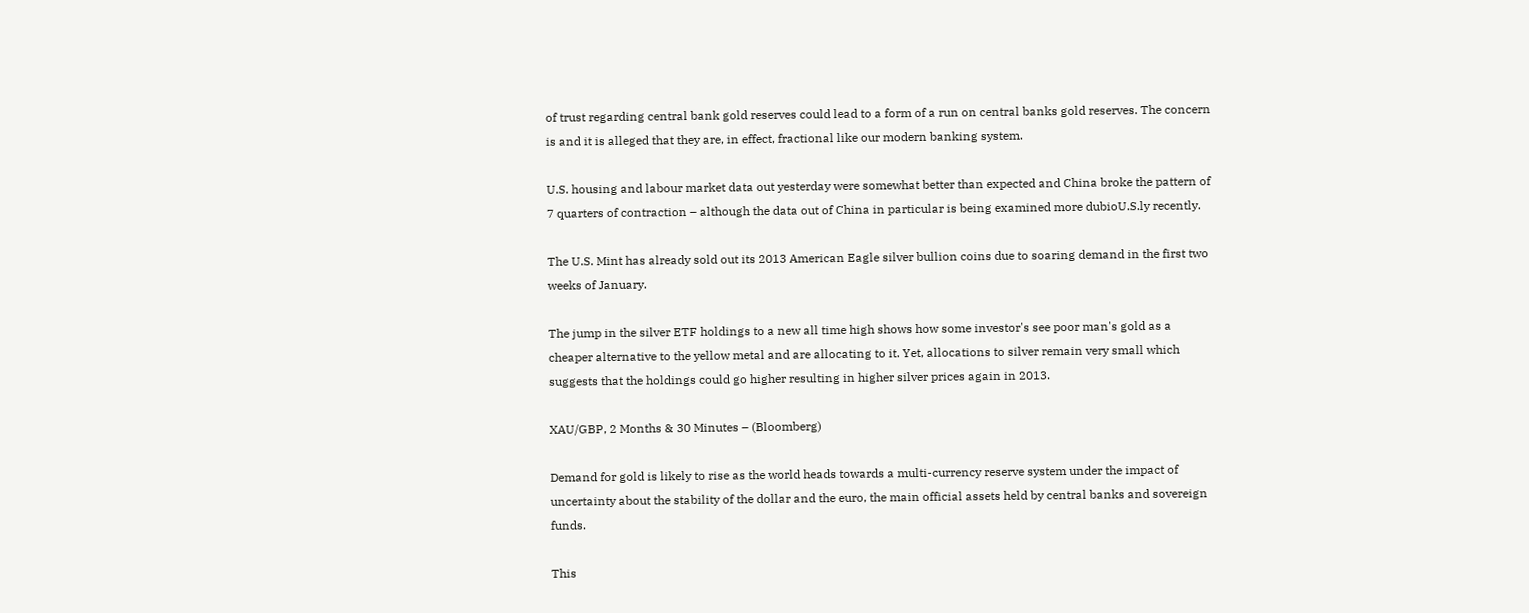of trust regarding central bank gold reserves could lead to a form of a run on central banks gold reserves. The concern is and it is alleged that they are, in effect, fractional like our modern banking system.

U.S. housing and labour market data out yesterday were somewhat better than expected and China broke the pattern of 7 quarters of contraction – although the data out of China in particular is being examined more dubioU.S.ly recently.

The U.S. Mint has already sold out its 2013 American Eagle silver bullion coins due to soaring demand in the first two weeks of January.

The jump in the silver ETF holdings to a new all time high shows how some investor's see poor man's gold as a cheaper alternative to the yellow metal and are allocating to it. Yet, allocations to silver remain very small which suggests that the holdings could go higher resulting in higher silver prices again in 2013.

XAU/GBP, 2 Months & 30 Minutes – (Bloomberg)

Demand for gold is likely to rise as the world heads towards a multi-currency reserve system under the impact of uncertainty about the stability of the dollar and the euro, the main official assets held by central banks and sovereign funds.

This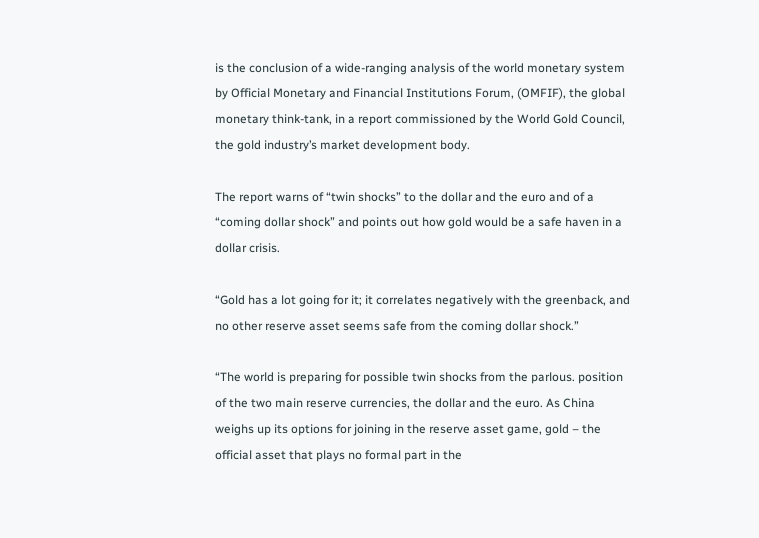is the conclusion of a wide-ranging analysis of the world monetary system by Official Monetary and Financial Institutions Forum, (OMFIF), the global monetary think-tank, in a report commissioned by the World Gold Council, the gold industry’s market development body.

The report warns of “twin shocks” to the dollar and the euro and of a “coming dollar shock” and points out how gold would be a safe haven in a dollar crisis.

“Gold has a lot going for it; it correlates negatively with the greenback, and no other reserve asset seems safe from the coming dollar shock.”

“The world is preparing for possible twin shocks from the parlous. position of the two main reserve currencies, the dollar and the euro. As China weighs up its options for joining in the reserve asset game, gold – the official asset that plays no formal part in the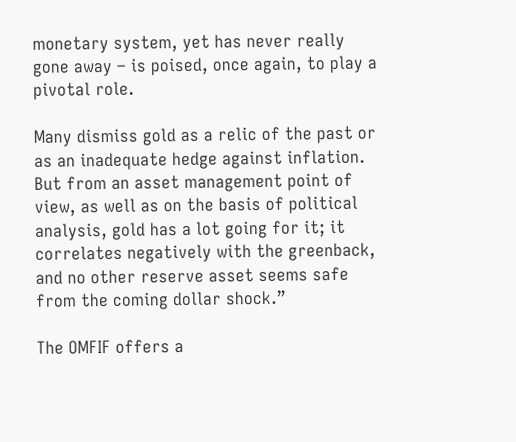monetary system, yet has never really gone away – is poised, once again, to play a pivotal role.

Many dismiss gold as a relic of the past or as an inadequate hedge against inflation. But from an asset management point of view, as well as on the basis of political analysis, gold has a lot going for it; it correlates negatively with the greenback, and no other reserve asset seems safe from the coming dollar shock.”

The OMFIF offers a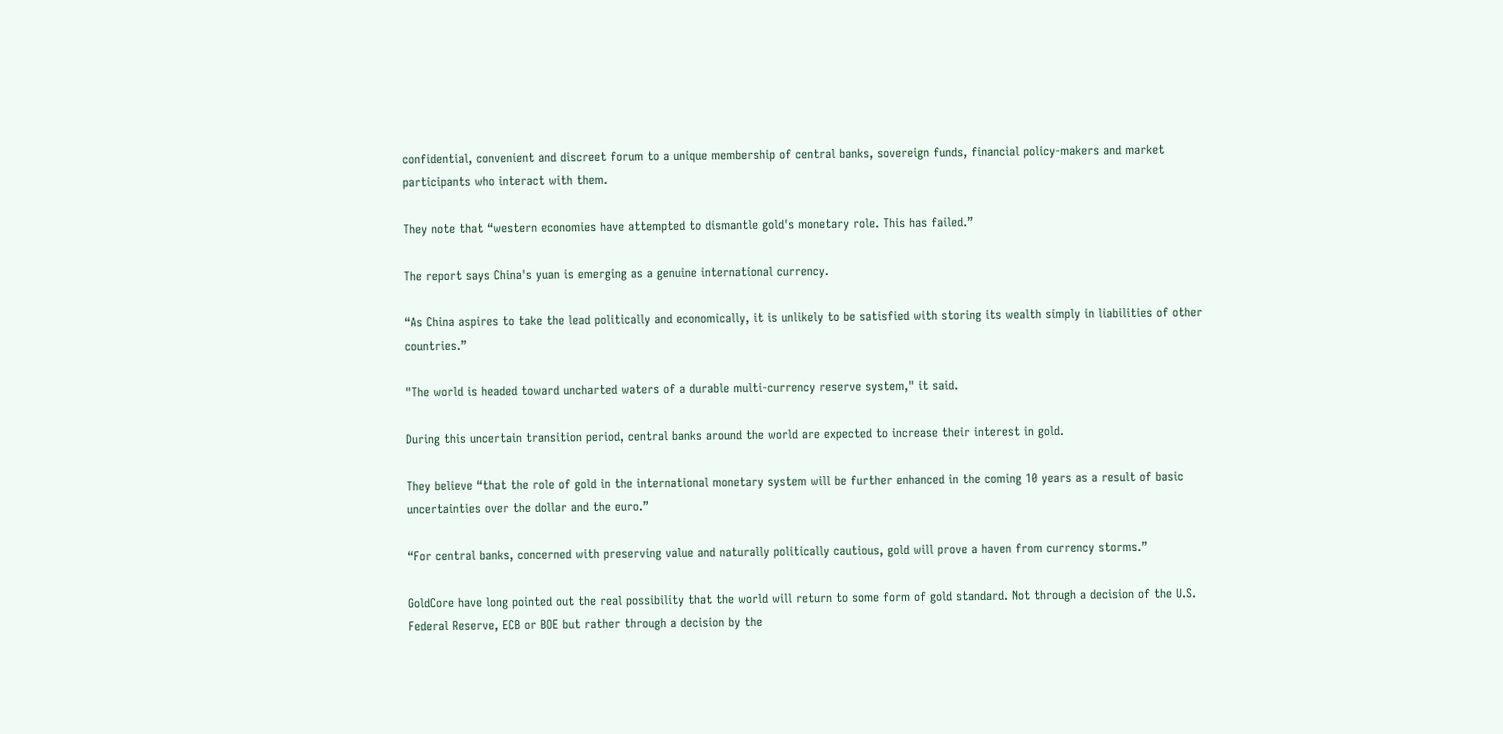confidential, convenient and discreet forum to a unique membership of central banks, sovereign funds, financial policy-makers and market participants who interact with them.

They note that “western economies have attempted to dismantle gold's monetary role. This has failed.”

The report says China's yuan is emerging as a genuine international currency.

“As China aspires to take the lead politically and economically, it is unlikely to be satisfied with storing its wealth simply in liabilities of other countries.”

"The world is headed toward uncharted waters of a durable multi-currency reserve system," it said.

During this uncertain transition period, central banks around the world are expected to increase their interest in gold.

They believe “that the role of gold in the international monetary system will be further enhanced in the coming 10 years as a result of basic uncertainties over the dollar and the euro.”

“For central banks, concerned with preserving value and naturally politically cautious, gold will prove a haven from currency storms.”

GoldCore have long pointed out the real possibility that the world will return to some form of gold standard. Not through a decision of the U.S. Federal Reserve, ECB or BOE but rather through a decision by the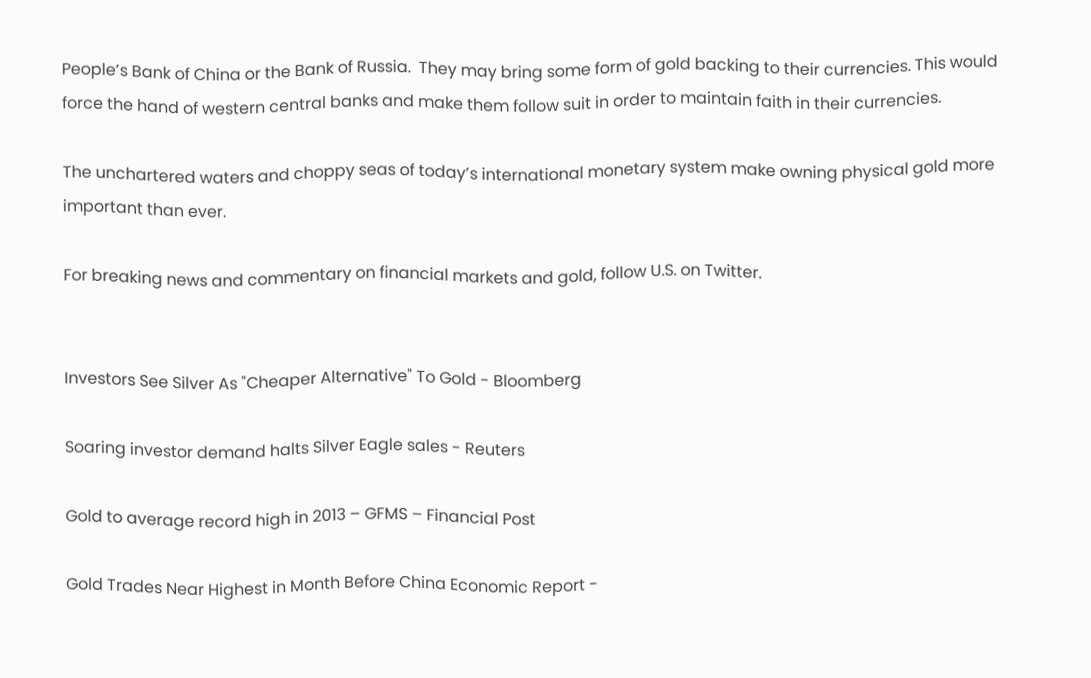People’s Bank of China or the Bank of Russia.  They may bring some form of gold backing to their currencies. This would force the hand of western central banks and make them follow suit in order to maintain faith in their currencies.

The unchartered waters and choppy seas of today’s international monetary system make owning physical gold more important than ever.

For breaking news and commentary on financial markets and gold, follow U.S. on Twitter.


Investors See Silver As "Cheaper Alternative" To Gold - Bloomberg

Soaring investor demand halts Silver Eagle sales - Reuters

Gold to average record high in 2013 – GFMS – Financial Post

Gold Trades Near Highest in Month Before China Economic Report -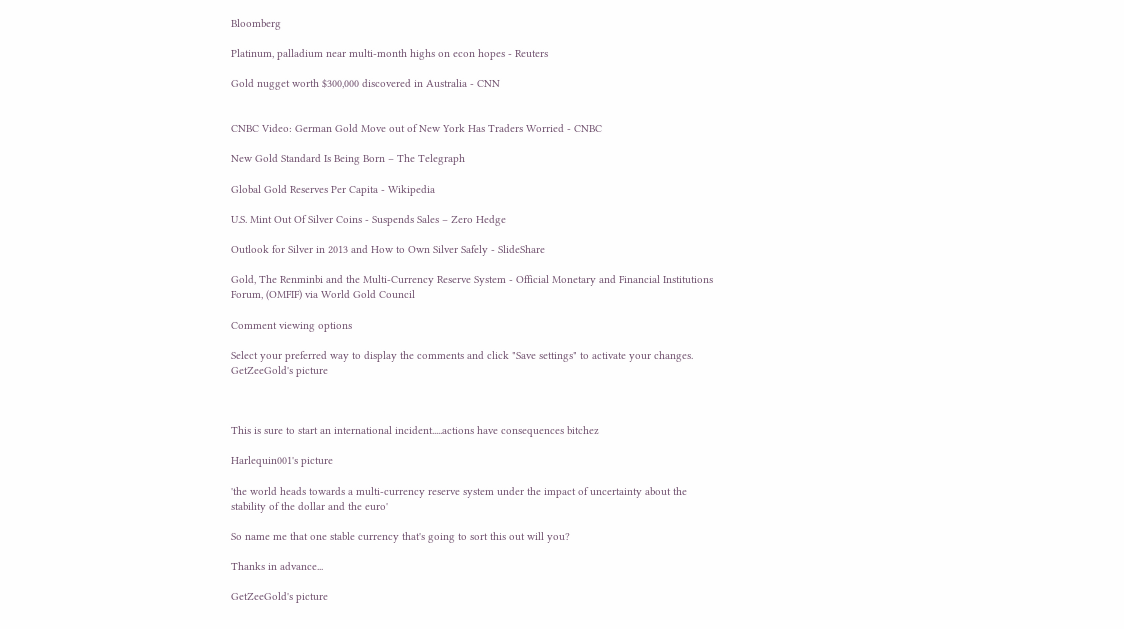Bloomberg

Platinum, palladium near multi-month highs on econ hopes - Reuters

Gold nugget worth $300,000 discovered in Australia - CNN


CNBC Video: German Gold Move out of New York Has Traders Worried - CNBC

New Gold Standard Is Being Born – The Telegraph

Global Gold Reserves Per Capita - Wikipedia

U.S. Mint Out Of Silver Coins - Suspends Sales – Zero Hedge

Outlook for Silver in 2013 and How to Own Silver Safely - SlideShare

Gold, The Renminbi and the Multi-Currency Reserve System - Official Monetary and Financial Institutions Forum, (OMFIF) via World Gold Council

Comment viewing options

Select your preferred way to display the comments and click "Save settings" to activate your changes.
GetZeeGold's picture



This is sure to start an international incident.....actions have consequences bitchez

Harlequin001's picture

'the world heads towards a multi-currency reserve system under the impact of uncertainty about the stability of the dollar and the euro'

So name me that one stable currency that's going to sort this out will you?

Thanks in advance...

GetZeeGold's picture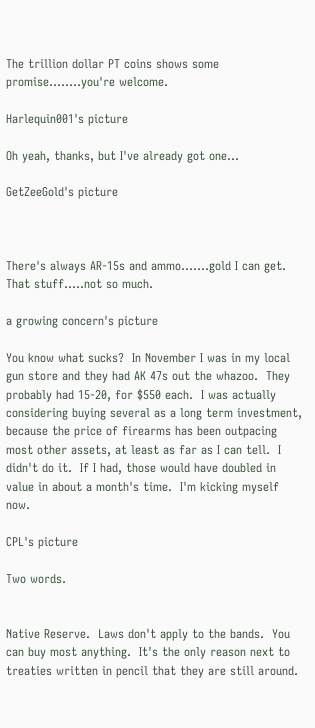The trillion dollar PT coins shows some promise........you're welcome.

Harlequin001's picture

Oh yeah, thanks, but I've already got one...

GetZeeGold's picture



There's always AR-15s and ammo.......gold I can get. That stuff.....not so much.

a growing concern's picture

You know what sucks?  In November I was in my local gun store and they had AK 47s out the whazoo.  They probably had 15-20, for $550 each.  I was actually considering buying several as a long term investment, because the price of firearms has been outpacing most other assets, at least as far as I can tell.  I didn't do it.  If I had, those would have doubled in value in about a month's time.  I'm kicking myself now.

CPL's picture

Two words.


Native Reserve.  Laws don't apply to the bands.  You can buy most anything.  It's the only reason next to treaties written in pencil that they are still around.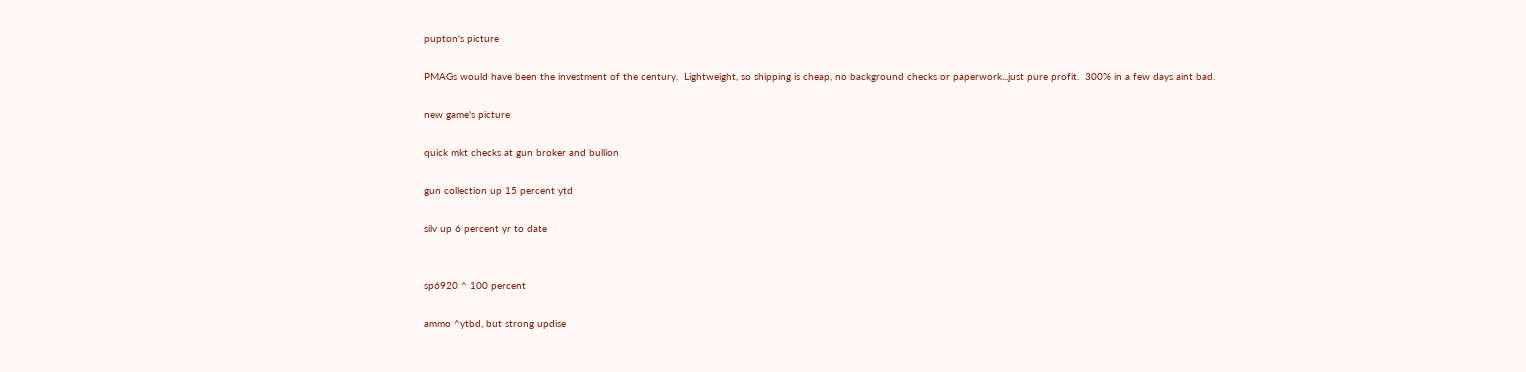pupton's picture

PMAGs would have been the investment of the century.  Lightweight, so shipping is cheap, no background checks or paperwork...just pure profit.  300% in a few days aint bad.

new game's picture

quick mkt checks at gun broker and bullion

gun collection up 15 percent ytd

silv up 6 percent yr to date


sp6920 ^ 100 percent

ammo ^ytbd, but strong updise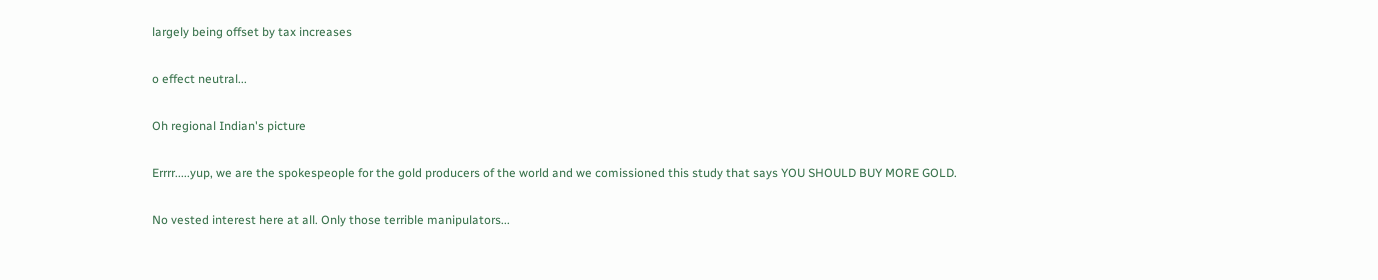largely being offset by tax increases

o effect neutral...

Oh regional Indian's picture

Errrr.....yup, we are the spokespeople for the gold producers of the world and we comissioned this study that says YOU SHOULD BUY MORE GOLD.

No vested interest here at all. Only those terrible manipulators...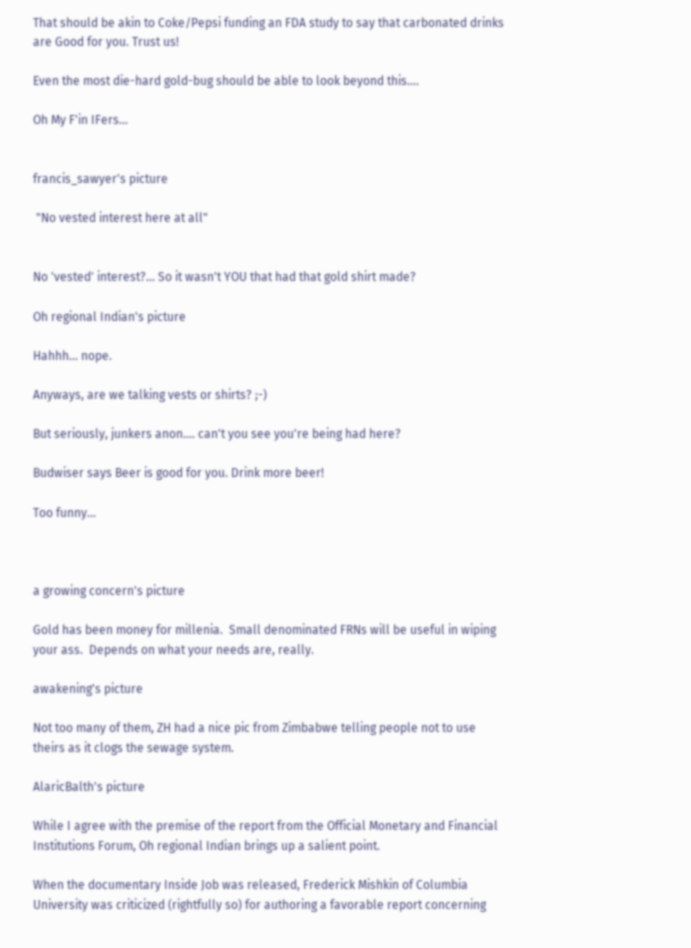That should be akin to Coke/Pepsi funding an FDA study to say that carbonated drinks are Good for you. Trust us!

Even the most die-hard gold-bug should be able to look beyond this....

Oh My F'in IFers...


francis_sawyer's picture

 "No vested interest here at all"


No 'vested' interest?... So it wasn't YOU that had that gold shirt made?

Oh regional Indian's picture

Hahhh... nope.

Anyways, are we talking vests or shirts? ;-)

But seriously, junkers anon.... can't you see you're being had here?

Budwiser says Beer is good for you. Drink more beer!

Too funny...



a growing concern's picture

Gold has been money for millenia.  Small denominated FRNs will be useful in wiping your ass.  Depends on what your needs are, really.

awakening's picture

Not too many of them, ZH had a nice pic from Zimbabwe telling people not to use theirs as it clogs the sewage system.

AlaricBalth's picture

While I agree with the premise of the report from the Official Monetary and Financial Institutions Forum, Oh regional Indian brings up a salient point.

When the documentary Inside Job was released, Frederick Mishkin of Columbia University was criticized (rightfully so) for authoring a favorable report concerning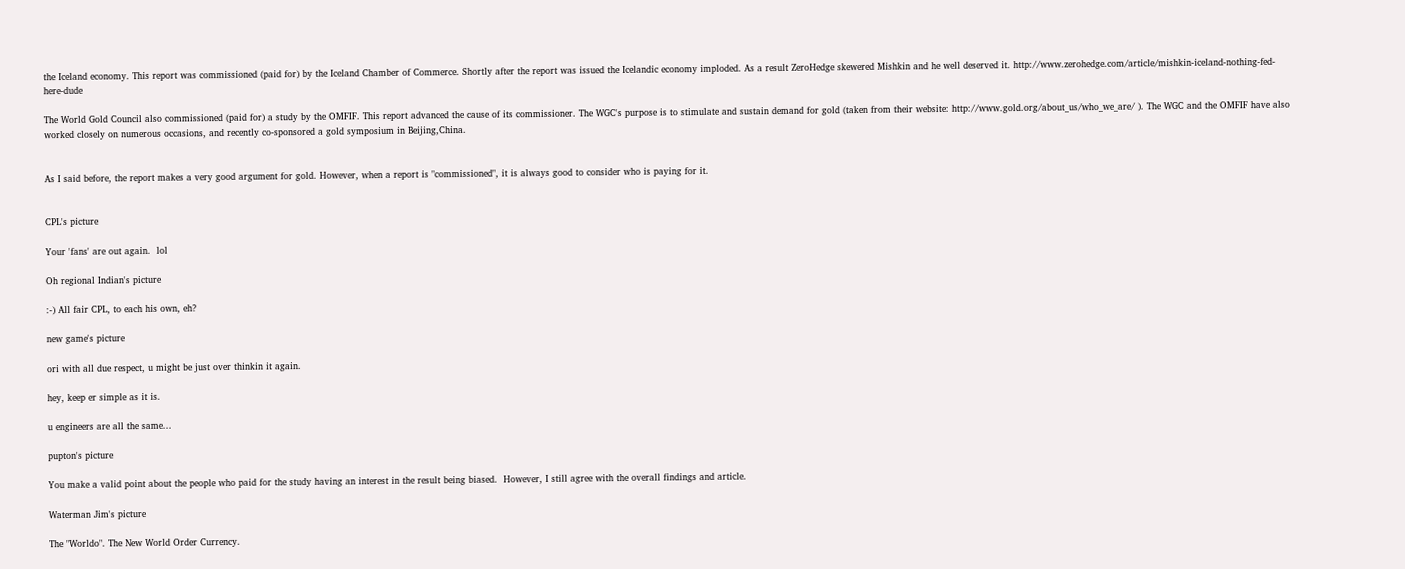the Iceland economy. This report was commissioned (paid for) by the Iceland Chamber of Commerce. Shortly after the report was issued the Icelandic economy imploded. As a result ZeroHedge skewered Mishkin and he well deserved it. http://www.zerohedge.com/article/mishkin-iceland-nothing-fed-here-dude

The World Gold Council also commissioned (paid for) a study by the OMFIF. This report advanced the cause of its commissioner. The WGC's purpose is to stimulate and sustain demand for gold (taken from their website: http://www.gold.org/about_us/who_we_are/ ). The WGC and the OMFIF have also worked closely on numerous occasions, and recently co-sponsored a gold symposium in Beijing,China.


As I said before, the report makes a very good argument for gold. However, when a report is "commissioned", it is always good to consider who is paying for it.


CPL's picture

Your 'fans' are out again.  lol

Oh regional Indian's picture

:-) All fair CPL, to each his own, eh?

new game's picture

ori with all due respect, u might be just over thinkin it again.

hey, keep er simple as it is.

u engineers are all the same...

pupton's picture

You make a valid point about the people who paid for the study having an interest in the result being biased.  However, I still agree with the overall findings and article.

Waterman Jim's picture

The "Worldo". The New World Order Currency.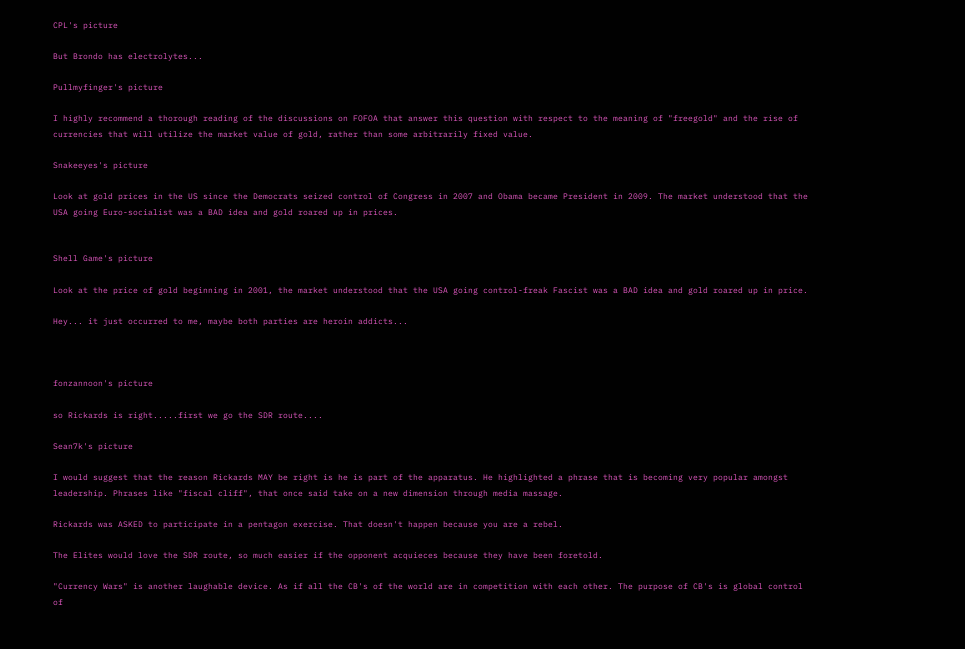CPL's picture

But Brondo has electrolytes...

Pullmyfinger's picture

I highly recommend a thorough reading of the discussions on FOFOA that answer this question with respect to the meaning of "freegold" and the rise of currencies that will utilize the market value of gold, rather than some arbitrarily fixed value.

Snakeeyes's picture

Look at gold prices in the US since the Democrats seized control of Congress in 2007 and Obama became President in 2009. The market understood that the USA going Euro-socialist was a BAD idea and gold roared up in prices.


Shell Game's picture

Look at the price of gold beginning in 2001, the market understood that the USA going control-freak Fascist was a BAD idea and gold roared up in price.

Hey... it just occurred to me, maybe both parties are heroin addicts...



fonzannoon's picture

so Rickards is right.....first we go the SDR route....

Sean7k's picture

I would suggest that the reason Rickards MAY be right is he is part of the apparatus. He highlighted a phrase that is becoming very popular amongst leadership. Phrases like "fiscal cliff", that once said take on a new dimension through media massage.

Rickards was ASKED to participate in a pentagon exercise. That doesn't happen because you are a rebel.

The Elites would love the SDR route, so much easier if the opponent acquieces because they have been foretold.

"Currency Wars" is another laughable device. As if all the CB's of the world are in competition with each other. The purpose of CB's is global control of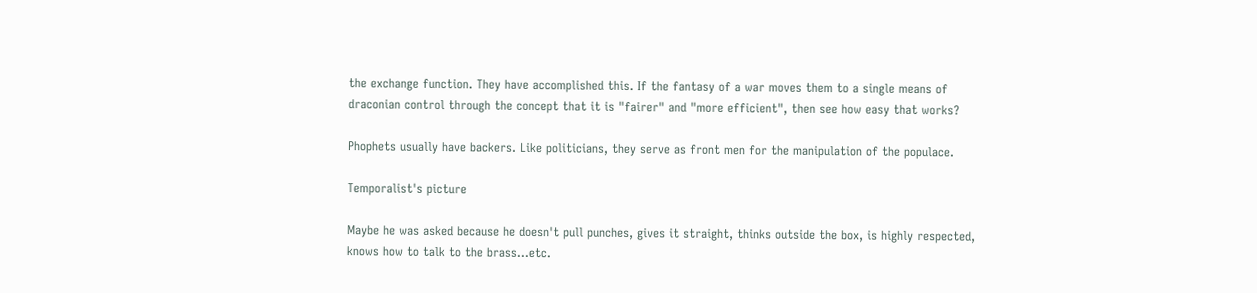the exchange function. They have accomplished this. If the fantasy of a war moves them to a single means of draconian control through the concept that it is "fairer" and "more efficient", then see how easy that works?

Phophets usually have backers. Like politicians, they serve as front men for the manipulation of the populace.

Temporalist's picture

Maybe he was asked because he doesn't pull punches, gives it straight, thinks outside the box, is highly respected, knows how to talk to the brass...etc.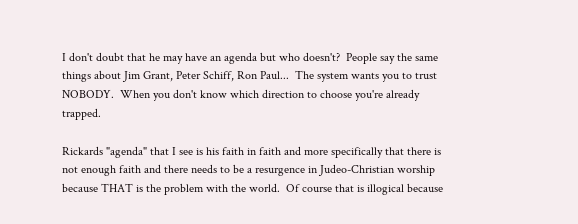I don't doubt that he may have an agenda but who doesn't?  People say the same things about Jim Grant, Peter Schiff, Ron Paul...  The system wants you to trust NOBODY.  When you don't know which direction to choose you're already trapped.

Rickards "agenda" that I see is his faith in faith and more specifically that there is not enough faith and there needs to be a resurgence in Judeo-Christian worship because THAT is the problem with the world.  Of course that is illogical because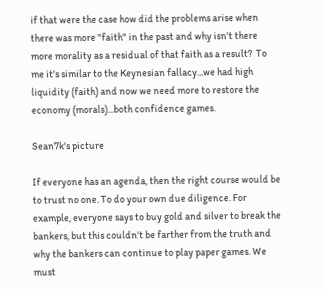if that were the case how did the problems arise when there was more "faith" in the past and why isn't there more morality as a residual of that faith as a result?  To me it's similar to the Keynesian fallacy...we had high liquidity (faith) and now we need more to restore the economy (morals)...both confidence games.

Sean7k's picture

If everyone has an agenda, then the right course would be to trust no one. To do your own due diligence. For example, everyone says to buy gold and silver to break the bankers, but this couldn't be farther from the truth and why the bankers can continue to play paper games. We must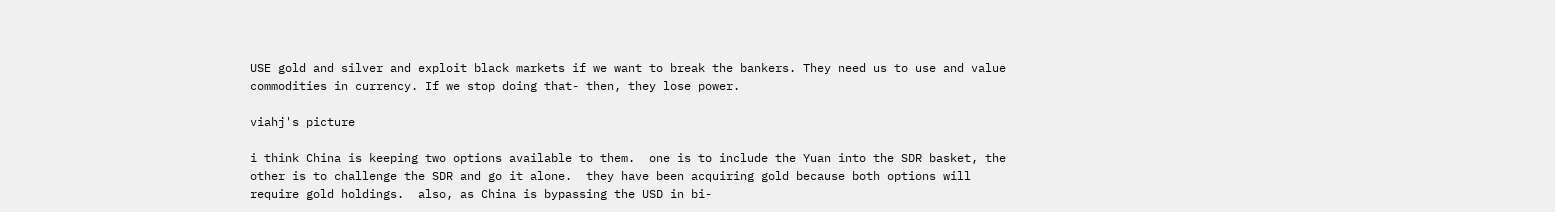USE gold and silver and exploit black markets if we want to break the bankers. They need us to use and value commodities in currency. If we stop doing that- then, they lose power.

viahj's picture

i think China is keeping two options available to them.  one is to include the Yuan into the SDR basket, the other is to challenge the SDR and go it alone.  they have been acquiring gold because both options will require gold holdings.  also, as China is bypassing the USD in bi-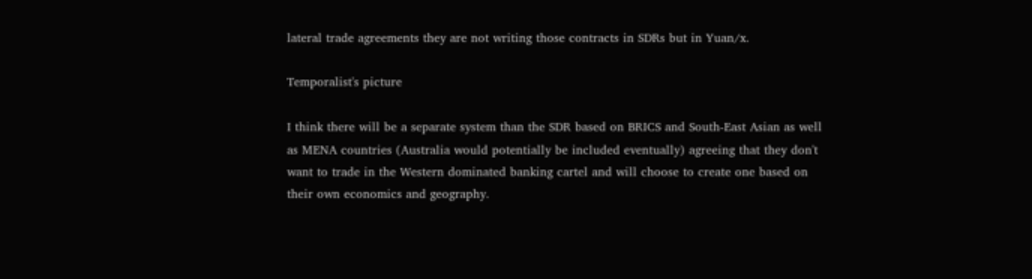lateral trade agreements they are not writing those contracts in SDRs but in Yuan/x.

Temporalist's picture

I think there will be a separate system than the SDR based on BRICS and South-East Asian as well as MENA countries (Australia would potentially be included eventually) agreeing that they don't want to trade in the Western dominated banking cartel and will choose to create one based on their own economics and geography.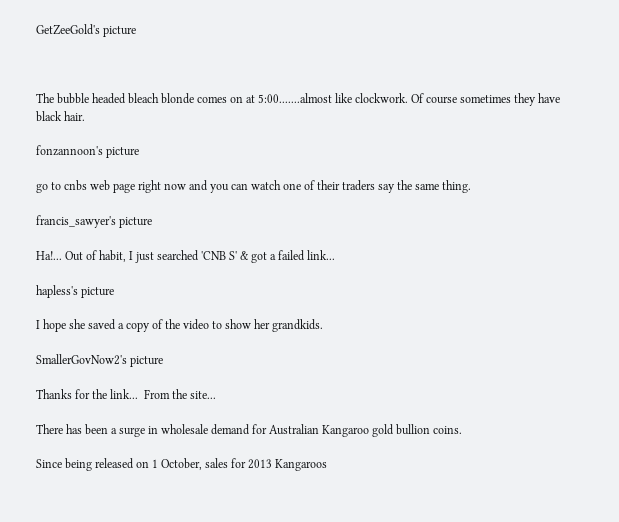GetZeeGold's picture



The bubble headed bleach blonde comes on at 5:00.......almost like clockwork. Of course sometimes they have black hair.

fonzannoon's picture

go to cnbs web page right now and you can watch one of their traders say the same thing.

francis_sawyer's picture

Ha!... Out of habit, I just searched 'CNB S' & got a failed link...

hapless's picture

I hope she saved a copy of the video to show her grandkids.

SmallerGovNow2's picture

Thanks for the link...  From the site...

There has been a surge in wholesale demand for Australian Kangaroo gold bullion coins.

Since being released on 1 October, sales for 2013 Kangaroos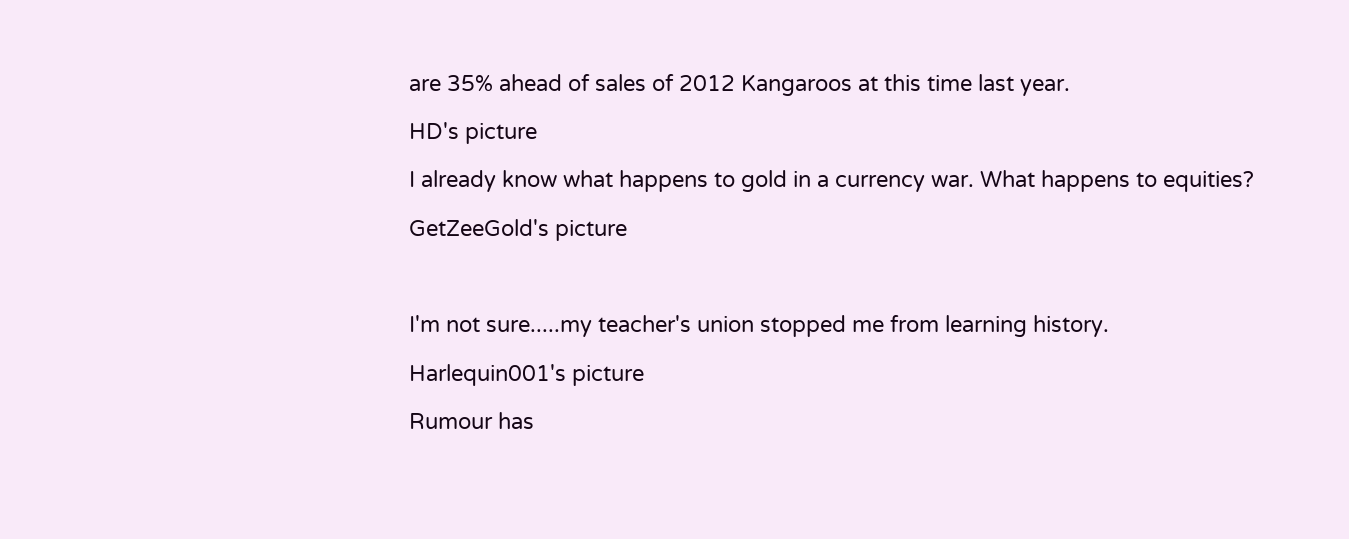are 35% ahead of sales of 2012 Kangaroos at this time last year.

HD's picture

I already know what happens to gold in a currency war. What happens to equities?

GetZeeGold's picture



I'm not sure.....my teacher's union stopped me from learning history.

Harlequin001's picture

Rumour has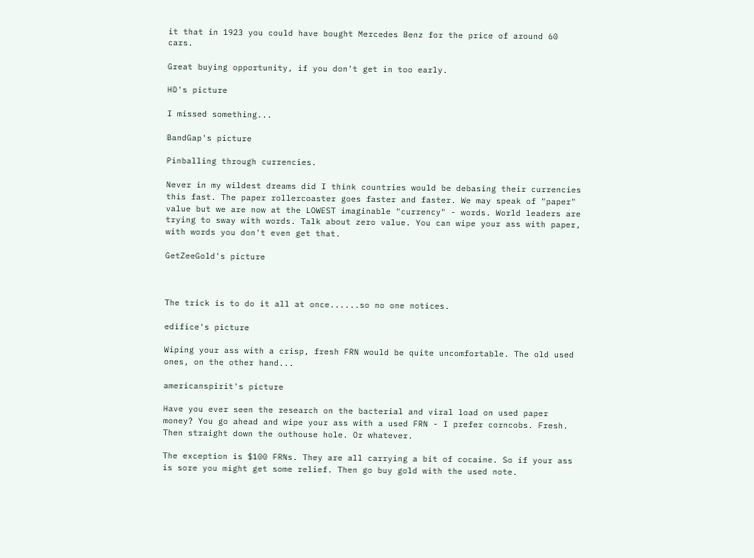it that in 1923 you could have bought Mercedes Benz for the price of around 60 cars.

Great buying opportunity, if you don't get in too early.

HD's picture

I missed something...

BandGap's picture

Pinballing through currencies.

Never in my wildest dreams did I think countries would be debasing their currencies this fast. The paper rollercoaster goes faster and faster. We may speak of "paper" value but we are now at the LOWEST imaginable "currency" - words. World leaders are trying to sway with words. Talk about zero value. You can wipe your ass with paper, with words you don't even get that.

GetZeeGold's picture



The trick is to do it all at once......so no one notices.

edifice's picture

Wiping your ass with a crisp, fresh FRN would be quite uncomfortable. The old used ones, on the other hand...

americanspirit's picture

Have you ever seen the research on the bacterial and viral load on used paper money? You go ahead and wipe your ass with a used FRN - I prefer corncobs. Fresh. Then straight down the outhouse hole. Or whatever.

The exception is $100 FRNs. They are all carrying a bit of cocaine. So if your ass is sore you might get some relief. Then go buy gold with the used note.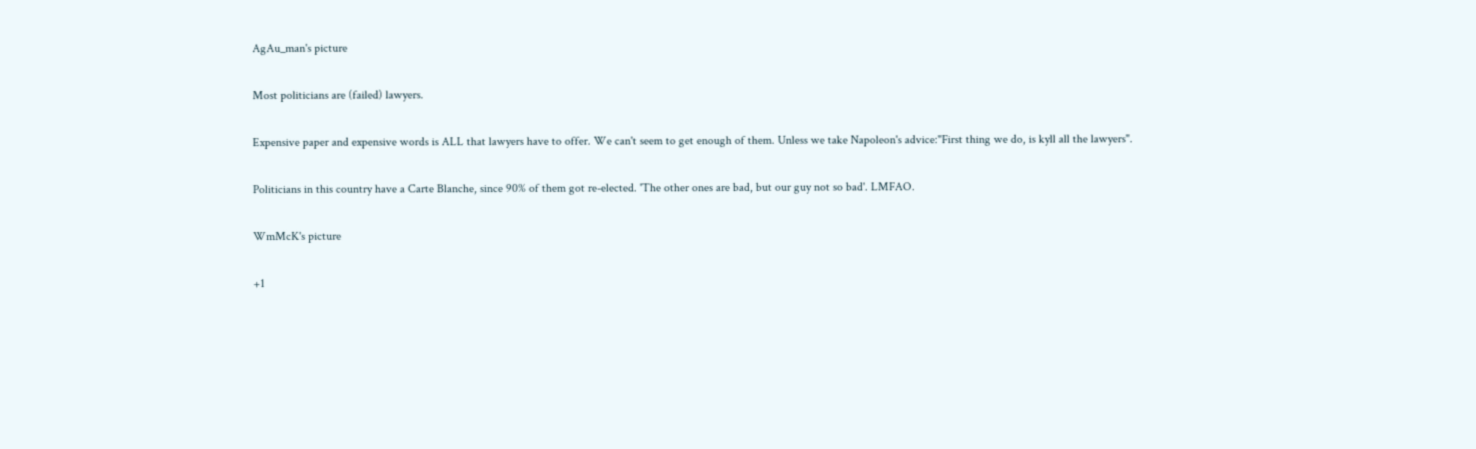AgAu_man's picture

Most politicians are (failed) lawyers.

Expensive paper and expensive words is ALL that lawyers have to offer. We can't seem to get enough of them. Unless we take Napoleon's advice:"First thing we do, is kyll all the lawyers".

Politicians in this country have a Carte Blanche, since 90% of them got re-elected. 'The other ones are bad, but our guy not so bad'. LMFAO.

WmMcK's picture

+1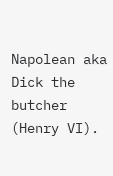Napolean aka Dick the butcher (Henry VI).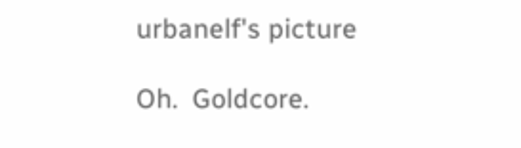urbanelf's picture

Oh.  Goldcore.